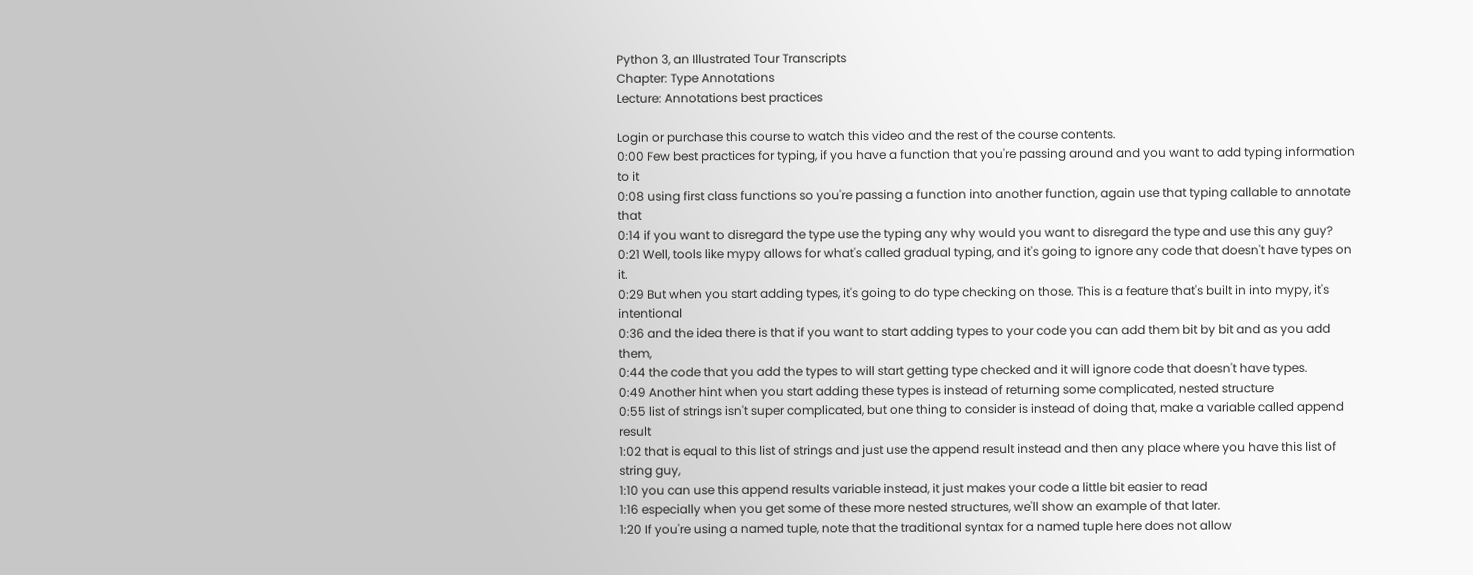Python 3, an Illustrated Tour Transcripts
Chapter: Type Annotations
Lecture: Annotations best practices

Login or purchase this course to watch this video and the rest of the course contents.
0:00 Few best practices for typing, if you have a function that you're passing around and you want to add typing information to it
0:08 using first class functions so you're passing a function into another function, again use that typing callable to annotate that
0:14 if you want to disregard the type use the typing any why would you want to disregard the type and use this any guy?
0:21 Well, tools like mypy allows for what's called gradual typing, and it's going to ignore any code that doesn't have types on it.
0:29 But when you start adding types, it's going to do type checking on those. This is a feature that's built in into mypy, it's intentional
0:36 and the idea there is that if you want to start adding types to your code you can add them bit by bit and as you add them,
0:44 the code that you add the types to will start getting type checked and it will ignore code that doesn't have types.
0:49 Another hint when you start adding these types is instead of returning some complicated, nested structure
0:55 list of strings isn't super complicated, but one thing to consider is instead of doing that, make a variable called append result
1:02 that is equal to this list of strings and just use the append result instead and then any place where you have this list of string guy,
1:10 you can use this append results variable instead, it just makes your code a little bit easier to read
1:16 especially when you get some of these more nested structures, we'll show an example of that later.
1:20 If you're using a named tuple, note that the traditional syntax for a named tuple here does not allow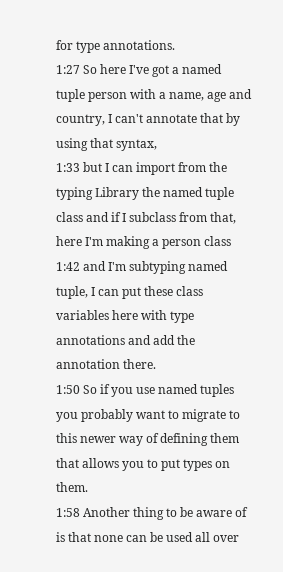for type annotations.
1:27 So here I've got a named tuple person with a name, age and country, I can't annotate that by using that syntax,
1:33 but I can import from the typing Library the named tuple class and if I subclass from that, here I'm making a person class
1:42 and I'm subtyping named tuple, I can put these class variables here with type annotations and add the annotation there.
1:50 So if you use named tuples you probably want to migrate to this newer way of defining them that allows you to put types on them.
1:58 Another thing to be aware of is that none can be used all over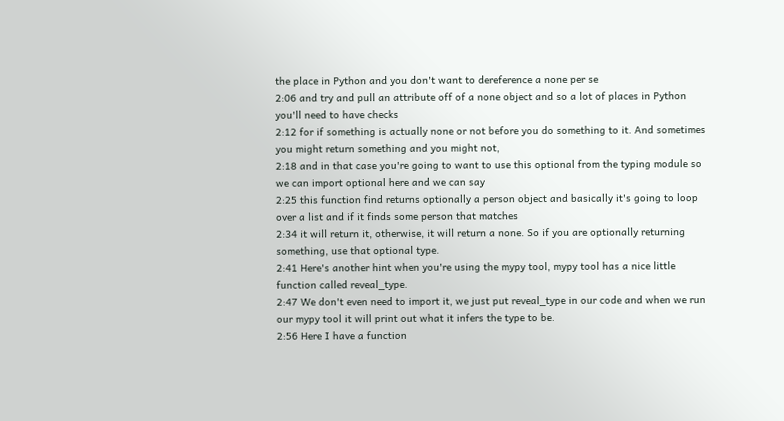the place in Python and you don't want to dereference a none per se
2:06 and try and pull an attribute off of a none object and so a lot of places in Python you'll need to have checks
2:12 for if something is actually none or not before you do something to it. And sometimes you might return something and you might not,
2:18 and in that case you're going to want to use this optional from the typing module so we can import optional here and we can say
2:25 this function find returns optionally a person object and basically it's going to loop over a list and if it finds some person that matches
2:34 it will return it, otherwise, it will return a none. So if you are optionally returning something, use that optional type.
2:41 Here's another hint when you're using the mypy tool, mypy tool has a nice little function called reveal_type.
2:47 We don't even need to import it, we just put reveal_type in our code and when we run our mypy tool it will print out what it infers the type to be.
2:56 Here I have a function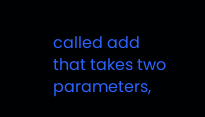called add that takes two parameters,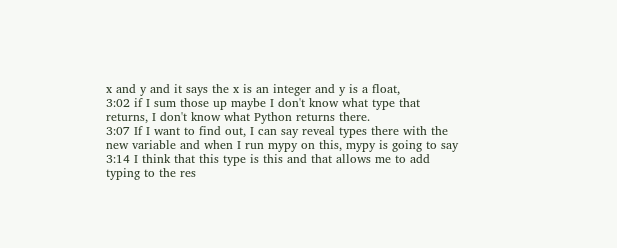x and y and it says the x is an integer and y is a float,
3:02 if I sum those up maybe I don't know what type that returns, I don't know what Python returns there.
3:07 If I want to find out, I can say reveal types there with the new variable and when I run mypy on this, mypy is going to say
3:14 I think that this type is this and that allows me to add typing to the res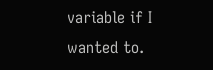variable if I wanted to.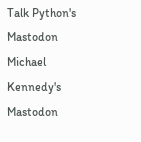Talk Python's Mastodon Michael Kennedy's Mastodon